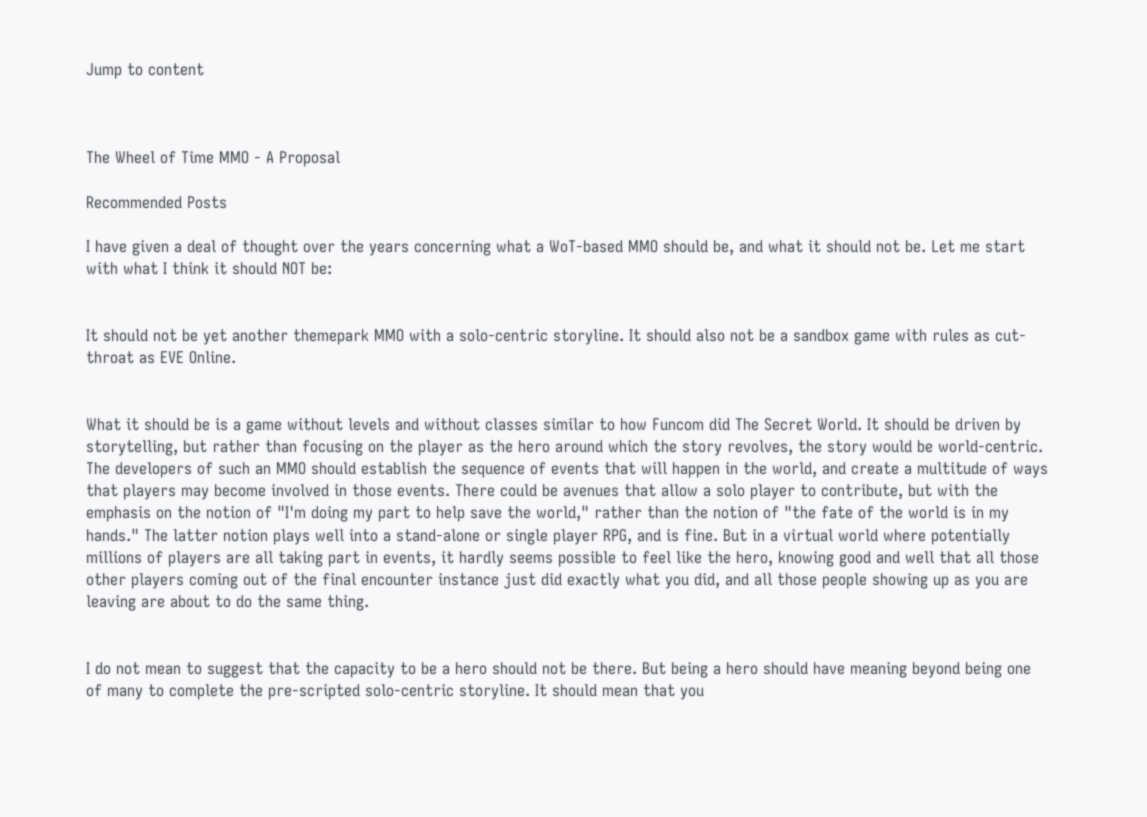Jump to content



The Wheel of Time MMO - A Proposal

Recommended Posts

I have given a deal of thought over the years concerning what a WoT-based MMO should be, and what it should not be. Let me start with what I think it should NOT be:


It should not be yet another themepark MMO with a solo-centric storyline. It should also not be a sandbox game with rules as cut-throat as EVE Online.


What it should be is a game without levels and without classes similar to how Funcom did The Secret World. It should be driven by storytelling, but rather than focusing on the player as the hero around which the story revolves, the story would be world-centric. The developers of such an MMO should establish the sequence of events that will happen in the world, and create a multitude of ways that players may become involved in those events. There could be avenues that allow a solo player to contribute, but with the emphasis on the notion of "I'm doing my part to help save the world," rather than the notion of "the fate of the world is in my hands." The latter notion plays well into a stand-alone or single player RPG, and is fine. But in a virtual world where potentially millions of players are all taking part in events, it hardly seems possible to feel like the hero, knowing good and well that all those other players coming out of the final encounter instance just did exactly what you did, and all those people showing up as you are leaving are about to do the same thing.


I do not mean to suggest that the capacity to be a hero should not be there. But being a hero should have meaning beyond being one of many to complete the pre-scripted solo-centric storyline. It should mean that you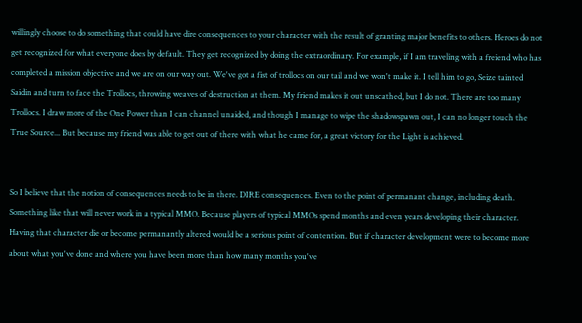willingly choose to do something that could have dire consequences to your character with the result of granting major benefits to others. Heroes do not get recognized for what everyone does by default. They get recognized by doing the extraordinary. For example, if I am traveling with a freiend who has completed a mission objective and we are on our way out. We've got a fist of trollocs on our tail and we won't make it. I tell him to go, Seize tainted Saidin and turn to face the Trollocs, throwing weaves of destruction at them. My friend makes it out unscathed, but I do not. There are too many Trollocs. I draw more of the One Power than I can channel unaided, and though I manage to wipe the shadowspawn out, I can no longer touch the True Source... But because my friend was able to get out of there with what he came for, a great victory for the Light is achieved.


So I believe that the notion of consequences needs to be in there. DIRE consequences. Even to the point of permanant change, including death. Something like that will never work in a typical MMO. Because players of typical MMOs spend months and even years developing their character. Having that character die or become permanantly altered would be a serious point of contention. But if character development were to become more about what you've done and where you have been more than how many months you've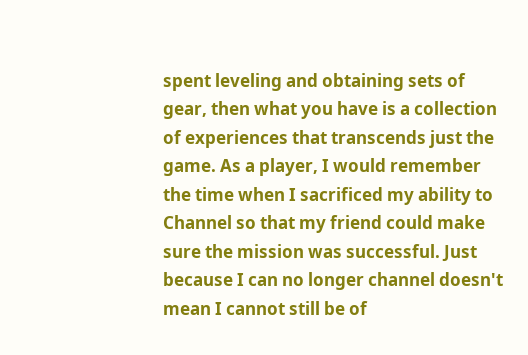spent leveling and obtaining sets of gear, then what you have is a collection of experiences that transcends just the game. As a player, I would remember the time when I sacrificed my ability to Channel so that my friend could make sure the mission was successful. Just because I can no longer channel doesn't mean I cannot still be of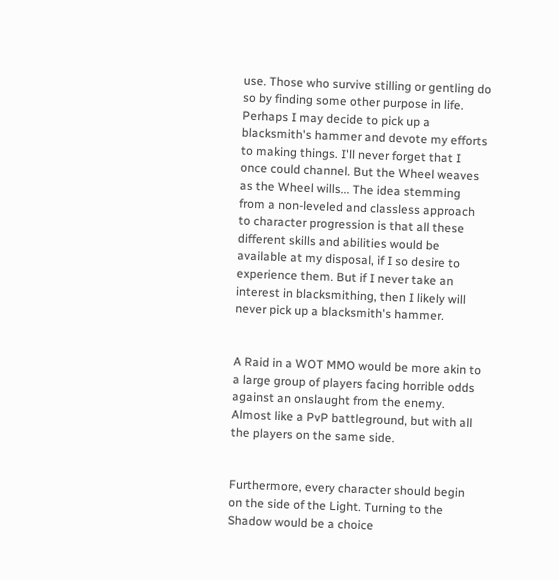use. Those who survive stilling or gentling do so by finding some other purpose in life. Perhaps I may decide to pick up a blacksmith's hammer and devote my efforts to making things. I'll never forget that I once could channel. But the Wheel weaves as the Wheel wills... The idea stemming from a non-leveled and classless approach to character progression is that all these different skills and abilities would be available at my disposal, if I so desire to experience them. But if I never take an interest in blacksmithing, then I likely will never pick up a blacksmith's hammer.


A Raid in a WOT MMO would be more akin to a large group of players facing horrible odds against an onslaught from the enemy. Almost like a PvP battleground, but with all the players on the same side.


Furthermore, every character should begin on the side of the Light. Turning to the Shadow would be a choice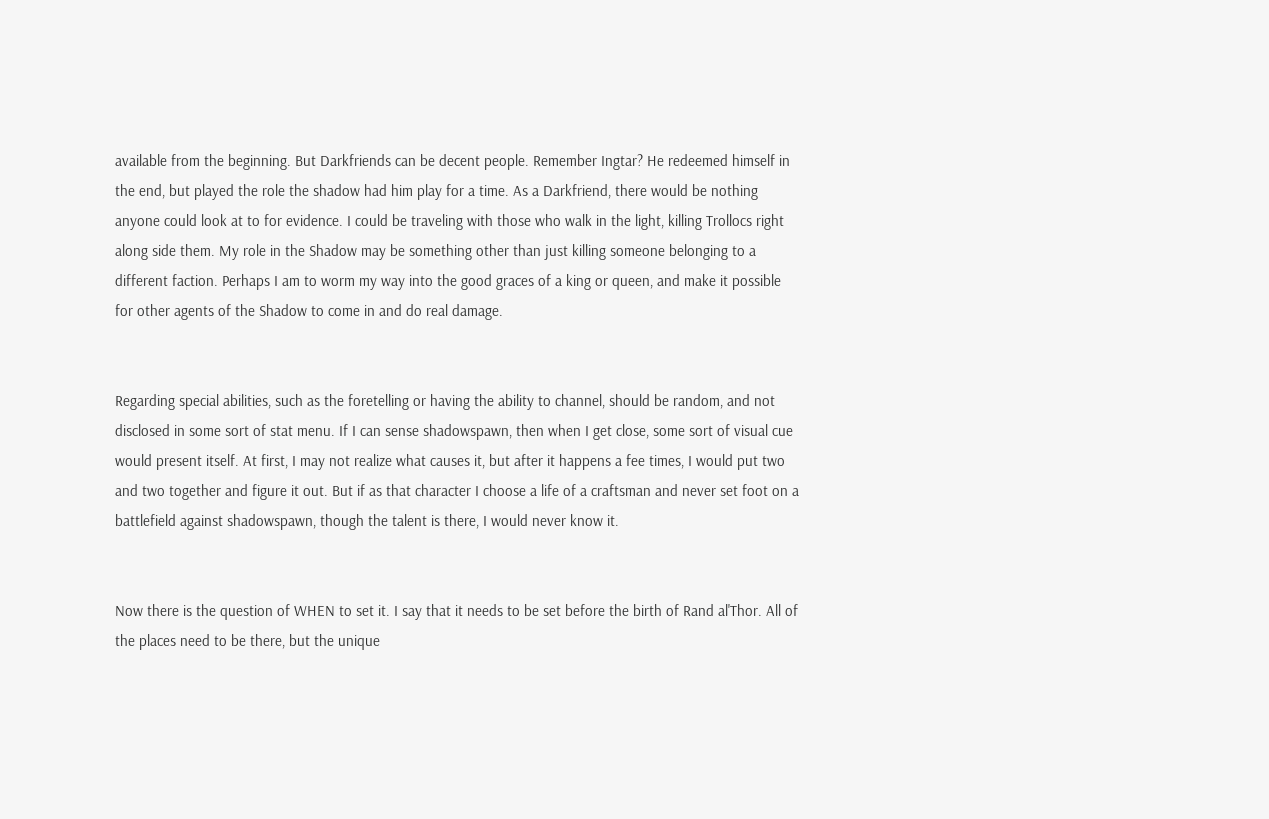available from the beginning. But Darkfriends can be decent people. Remember Ingtar? He redeemed himself in the end, but played the role the shadow had him play for a time. As a Darkfriend, there would be nothing anyone could look at to for evidence. I could be traveling with those who walk in the light, killing Trollocs right along side them. My role in the Shadow may be something other than just killing someone belonging to a different faction. Perhaps I am to worm my way into the good graces of a king or queen, and make it possible for other agents of the Shadow to come in and do real damage.


Regarding special abilities, such as the foretelling or having the ability to channel, should be random, and not disclosed in some sort of stat menu. If I can sense shadowspawn, then when I get close, some sort of visual cue would present itself. At first, I may not realize what causes it, but after it happens a fee times, I would put two and two together and figure it out. But if as that character I choose a life of a craftsman and never set foot on a battlefield against shadowspawn, though the talent is there, I would never know it.


Now there is the question of WHEN to set it. I say that it needs to be set before the birth of Rand al'Thor. All of the places need to be there, but the unique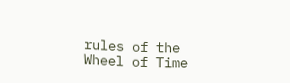rules of the Wheel of Time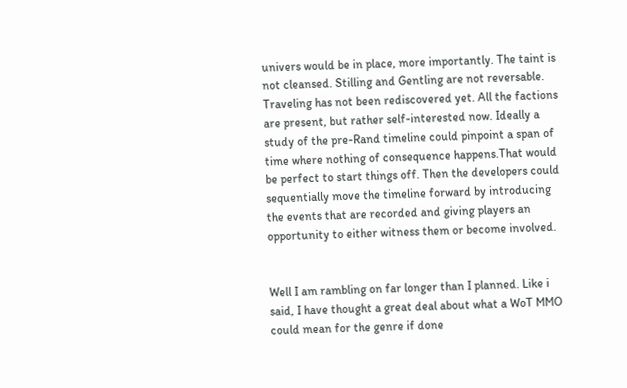univers would be in place, more importantly. The taint is not cleansed. Stilling and Gentling are not reversable. Traveling has not been rediscovered yet. All the factions are present, but rather self-interested now. Ideally a study of the pre-Rand timeline could pinpoint a span of time where nothing of consequence happens.That would be perfect to start things off. Then the developers could sequentially move the timeline forward by introducing the events that are recorded and giving players an opportunity to either witness them or become involved.


Well I am rambling on far longer than I planned. Like i said, I have thought a great deal about what a WoT MMO could mean for the genre if done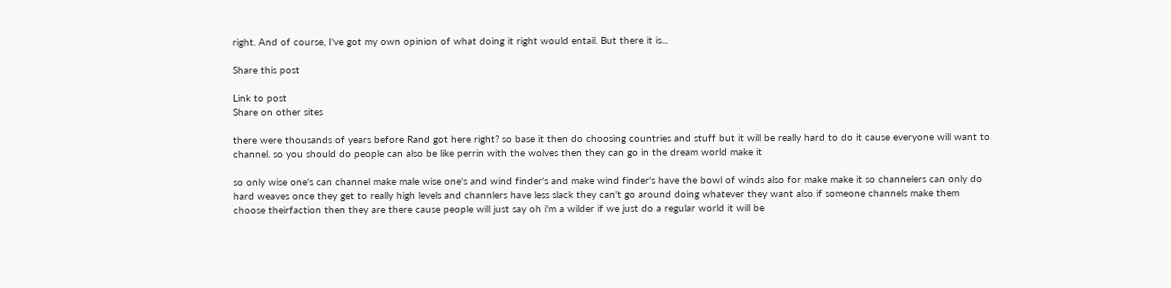right. And of course, I've got my own opinion of what doing it right would entail. But there it is...

Share this post

Link to post
Share on other sites

there were thousands of years before Rand got here right? so base it then do choosing countries and stuff but it will be really hard to do it cause everyone will want to channel. so you should do people can also be like perrin with the wolves then they can go in the dream world make it

so only wise one's can channel make male wise one's and wind finder's and make wind finder's have the bowl of winds also for make make it so channelers can only do hard weaves once they get to really high levels and channlers have less slack they can't go around doing whatever they want also if someone channels make them choose theirfaction then they are there cause people will just say oh i'm a wilder if we just do a regular world it will be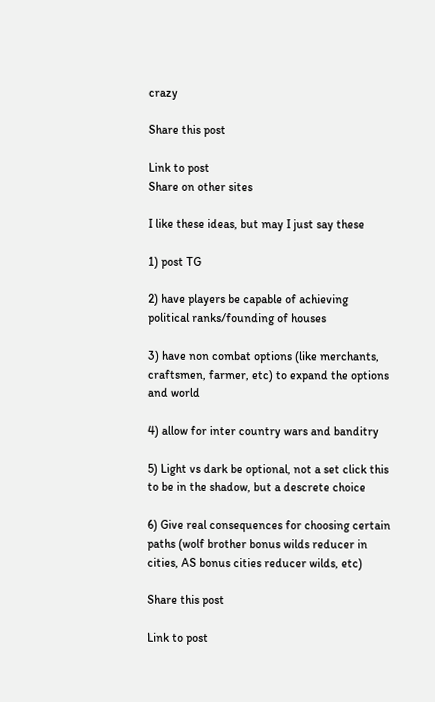crazy

Share this post

Link to post
Share on other sites

I like these ideas, but may I just say these

1) post TG

2) have players be capable of achieving political ranks/founding of houses

3) have non combat options (like merchants, craftsmen, farmer, etc) to expand the options and world

4) allow for inter country wars and banditry

5) Light vs dark be optional, not a set click this to be in the shadow, but a descrete choice

6) Give real consequences for choosing certain paths (wolf brother bonus wilds reducer in cities, AS bonus cities reducer wilds, etc)

Share this post

Link to post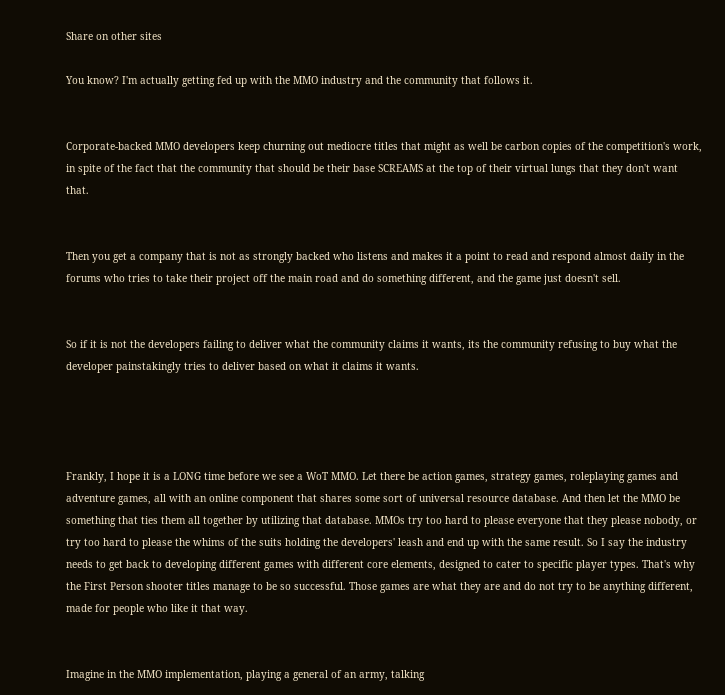Share on other sites

You know? I'm actually getting fed up with the MMO industry and the community that follows it.


Corporate-backed MMO developers keep churning out mediocre titles that might as well be carbon copies of the competition's work, in spite of the fact that the community that should be their base SCREAMS at the top of their virtual lungs that they don't want that.


Then you get a company that is not as strongly backed who listens and makes it a point to read and respond almost daily in the forums who tries to take their project off the main road and do something different, and the game just doesn't sell.


So if it is not the developers failing to deliver what the community claims it wants, its the community refusing to buy what the developer painstakingly tries to deliver based on what it claims it wants.




Frankly, I hope it is a LONG time before we see a WoT MMO. Let there be action games, strategy games, roleplaying games and adventure games, all with an online component that shares some sort of universal resource database. And then let the MMO be something that ties them all together by utilizing that database. MMOs try too hard to please everyone that they please nobody, or try too hard to please the whims of the suits holding the developers' leash and end up with the same result. So I say the industry needs to get back to developing different games with different core elements, designed to cater to specific player types. That's why the First Person shooter titles manage to be so successful. Those games are what they are and do not try to be anything different, made for people who like it that way.


Imagine in the MMO implementation, playing a general of an army, talking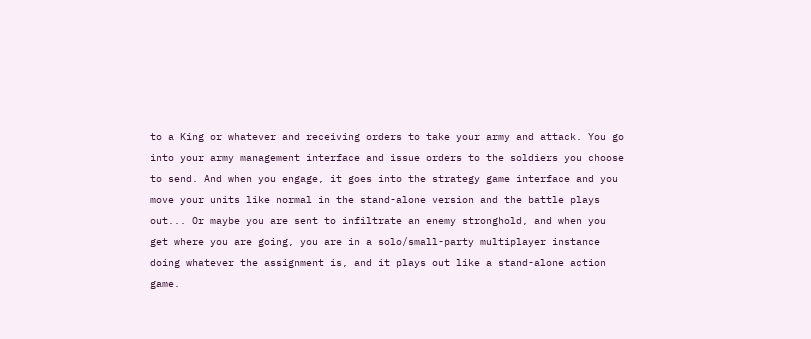to a King or whatever and receiving orders to take your army and attack. You go into your army management interface and issue orders to the soldiers you choose to send. And when you engage, it goes into the strategy game interface and you move your units like normal in the stand-alone version and the battle plays out... Or maybe you are sent to infiltrate an enemy stronghold, and when you get where you are going, you are in a solo/small-party multiplayer instance doing whatever the assignment is, and it plays out like a stand-alone action game.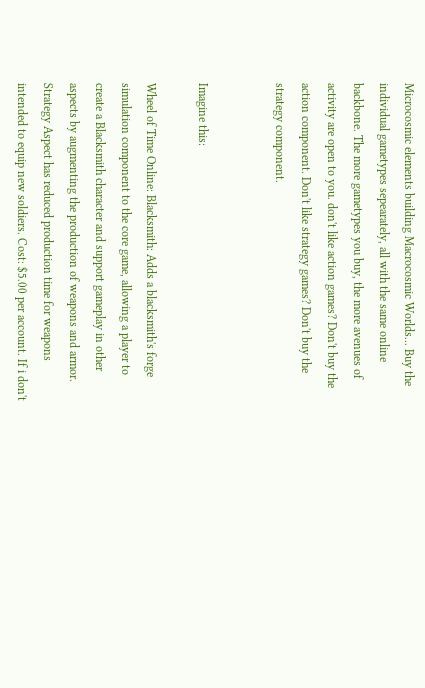Microcosmic elements building Macrocosmic Worlds... Buy the individual gametypes sepearately, all with the same online backbone. The more gametypes you buy, the more avenues of activity are open to you. don't like action games? Don't buy the action component. Don't like strategy games? Don't buy the strategy component.


Imagine this:

Wheel of Time Online: Blacksmith: Adds a blacksmith's forge simulation component to the core game, allowing a player to create a Blacksmith character and support gameplay in other aspects by augmenting the production of weapons and armor. Strategy Aspect has reduced production time for weapons intended to equip new soldiers. Cost: $5.00 per account. If i don't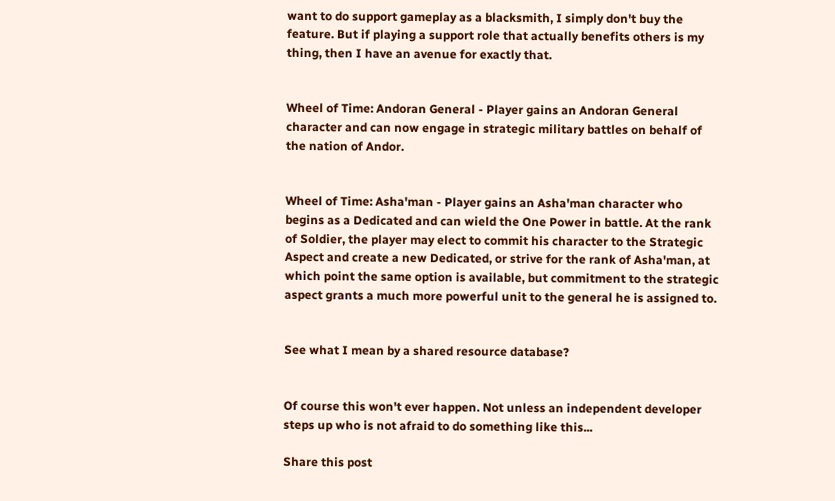want to do support gameplay as a blacksmith, I simply don't buy the feature. But if playing a support role that actually benefits others is my thing, then I have an avenue for exactly that.


Wheel of Time: Andoran General - Player gains an Andoran General character and can now engage in strategic military battles on behalf of the nation of Andor.


Wheel of Time: Asha'man - Player gains an Asha'man character who begins as a Dedicated and can wield the One Power in battle. At the rank of Soldier, the player may elect to commit his character to the Strategic Aspect and create a new Dedicated, or strive for the rank of Asha'man, at which point the same option is available, but commitment to the strategic aspect grants a much more powerful unit to the general he is assigned to.


See what I mean by a shared resource database?


Of course this won't ever happen. Not unless an independent developer steps up who is not afraid to do something like this...

Share this post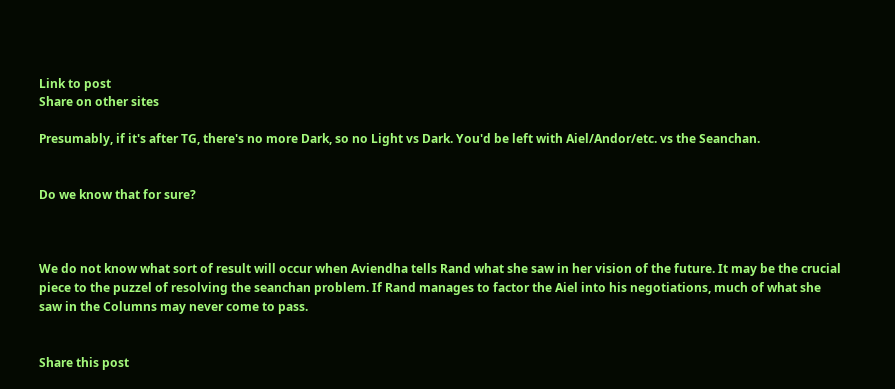Link to post
Share on other sites

Presumably, if it's after TG, there's no more Dark, so no Light vs Dark. You'd be left with Aiel/Andor/etc. vs the Seanchan.


Do we know that for sure?



We do not know what sort of result will occur when Aviendha tells Rand what she saw in her vision of the future. It may be the crucial piece to the puzzel of resolving the seanchan problem. If Rand manages to factor the Aiel into his negotiations, much of what she saw in the Columns may never come to pass.


Share this post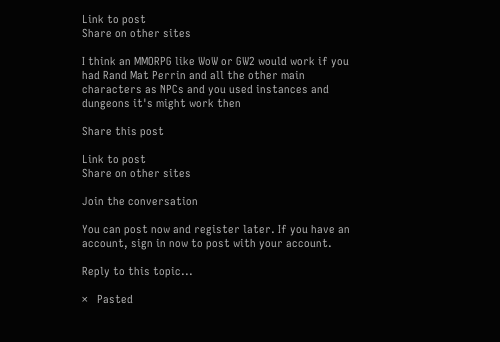Link to post
Share on other sites

I think an MMORPG like WoW or GW2 would work if you had Rand Mat Perrin and all the other main characters as NPCs and you used instances and dungeons it's might work then

Share this post

Link to post
Share on other sites

Join the conversation

You can post now and register later. If you have an account, sign in now to post with your account.

Reply to this topic...

×   Pasted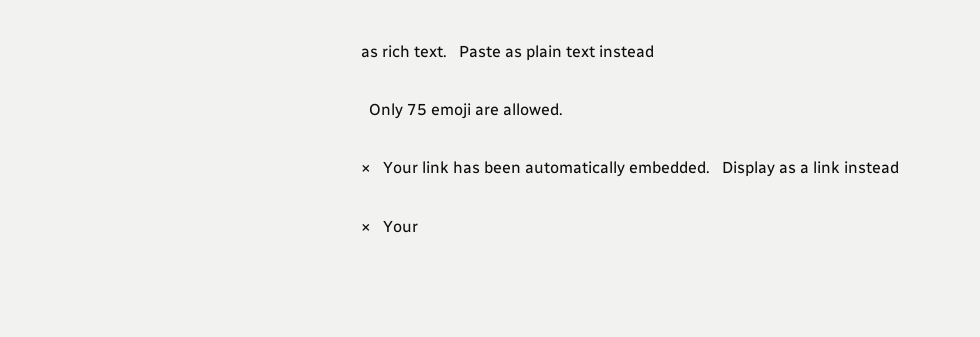as rich text.   Paste as plain text instead

  Only 75 emoji are allowed.

×   Your link has been automatically embedded.   Display as a link instead

×   Your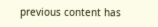previous content has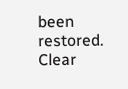been restored.   Clear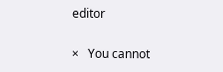editor

×   You cannot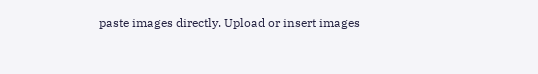paste images directly. Upload or insert images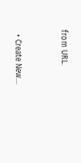from URL.


  • Create New...